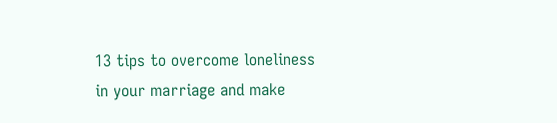13 tips to overcome loneliness in your marriage and make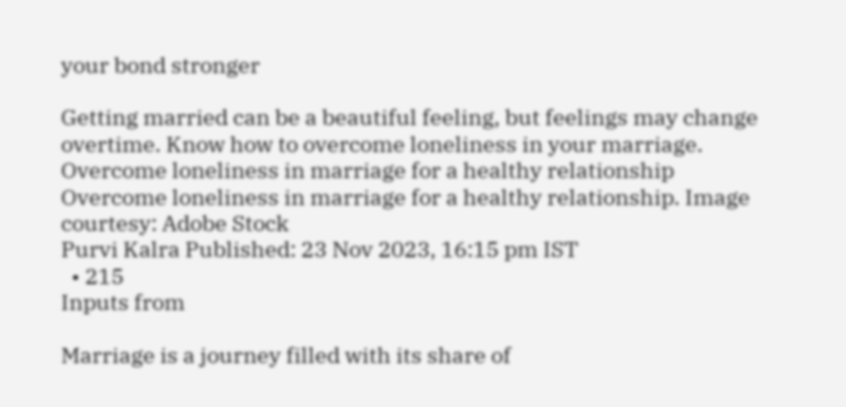your bond stronger

Getting married can be a beautiful feeling, but feelings may change overtime. Know how to overcome loneliness in your marriage.
Overcome loneliness in marriage for a healthy relationship
Overcome loneliness in marriage for a healthy relationship. Image courtesy: Adobe Stock
Purvi Kalra Published: 23 Nov 2023, 16:15 pm IST
  • 215
Inputs from

Marriage is a journey filled with its share of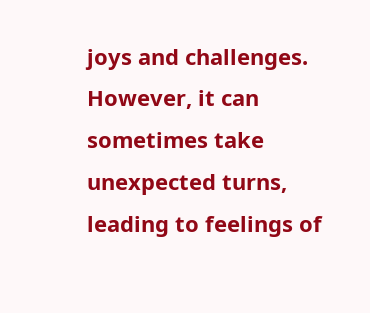joys and challenges. However, it can sometimes take unexpected turns, leading to feelings of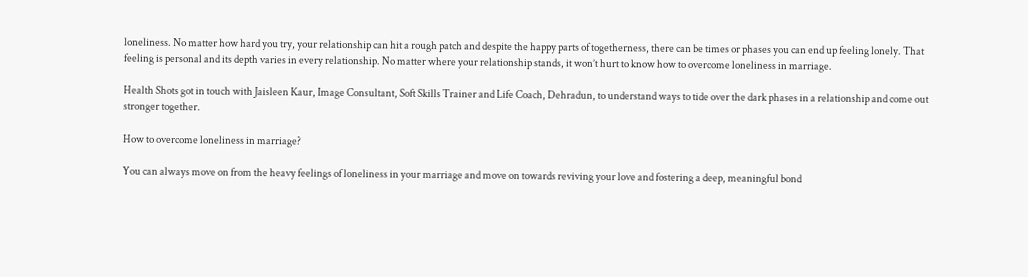loneliness. No matter how hard you try, your relationship can hit a rough patch and despite the happy parts of togetherness, there can be times or phases you can end up feeling lonely. That feeling is personal and its depth varies in every relationship. No matter where your relationship stands, it won’t hurt to know how to overcome loneliness in marriage.

Health Shots got in touch with Jaisleen Kaur, Image Consultant, Soft Skills Trainer and Life Coach, Dehradun, to understand ways to tide over the dark phases in a relationship and come out stronger together.

How to overcome loneliness in marriage?

You can always move on from the heavy feelings of loneliness in your marriage and move on towards reviving your love and fostering a deep, meaningful bond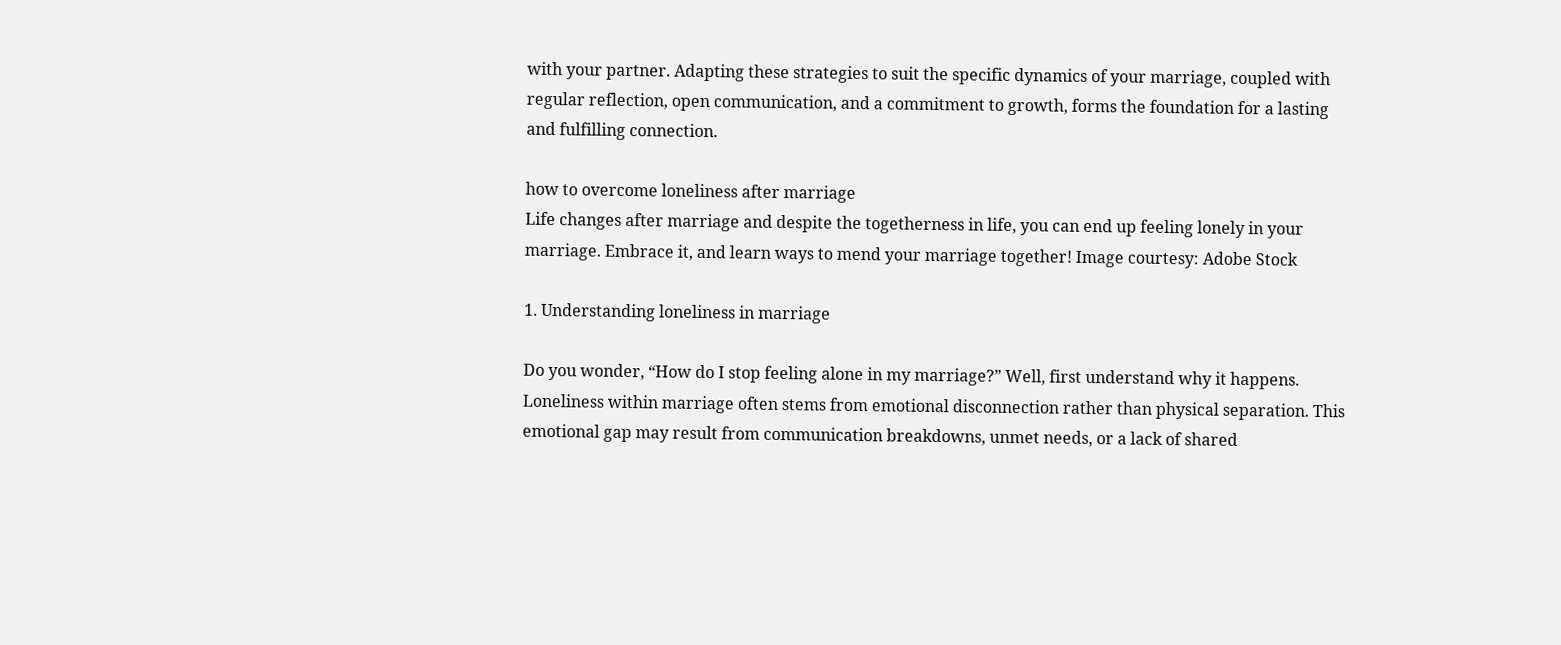with your partner. Adapting these strategies to suit the specific dynamics of your marriage, coupled with regular reflection, open communication, and a commitment to growth, forms the foundation for a lasting and fulfilling connection.

how to overcome loneliness after marriage
Life changes after marriage and despite the togetherness in life, you can end up feeling lonely in your marriage. Embrace it, and learn ways to mend your marriage together! Image courtesy: Adobe Stock

1. Understanding loneliness in marriage

Do you wonder, “How do I stop feeling alone in my marriage?” Well, first understand why it happens. Loneliness within marriage often stems from emotional disconnection rather than physical separation. This emotional gap may result from communication breakdowns, unmet needs, or a lack of shared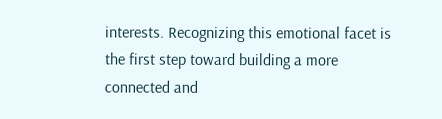interests. Recognizing this emotional facet is the first step toward building a more connected and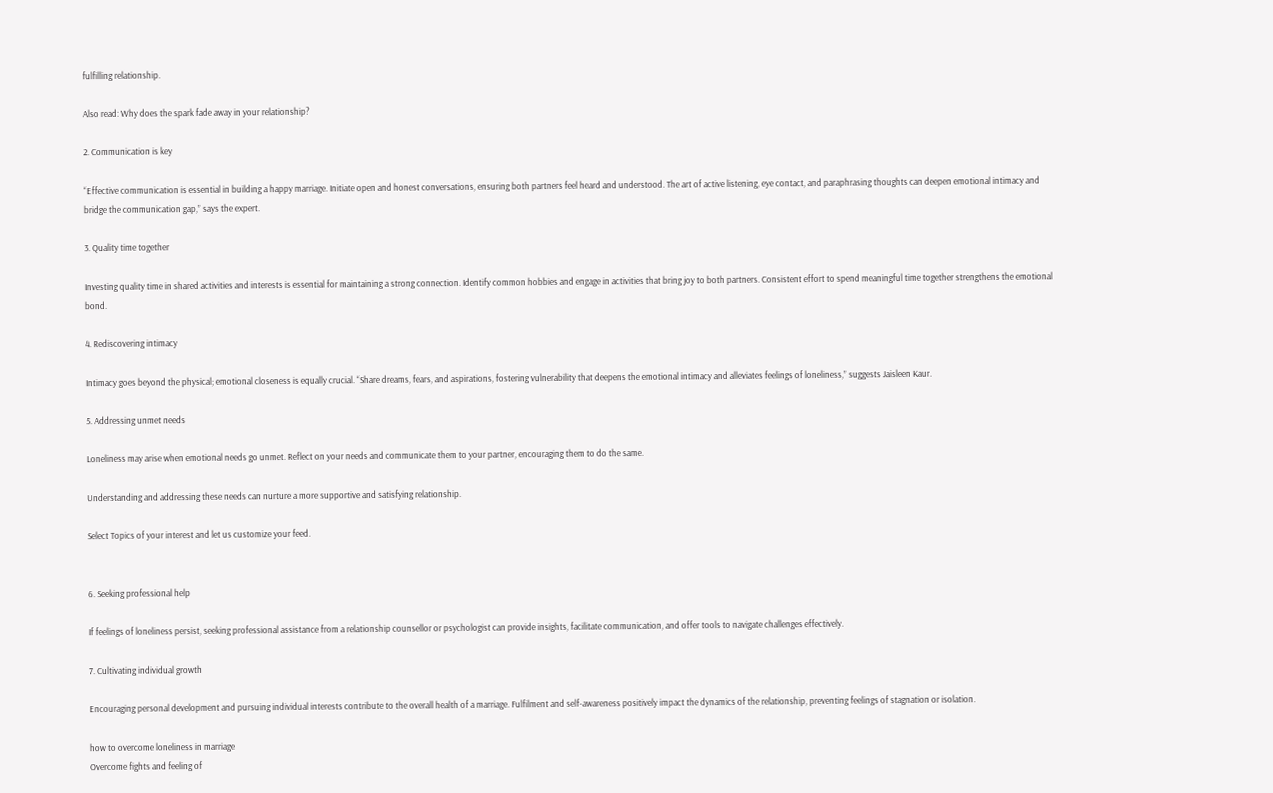fulfilling relationship.

Also read: Why does the spark fade away in your relationship?

2. Communication is key

“Effective communication is essential in building a happy marriage. Initiate open and honest conversations, ensuring both partners feel heard and understood. The art of active listening, eye contact, and paraphrasing thoughts can deepen emotional intimacy and bridge the communication gap,” says the expert.

3. Quality time together

Investing quality time in shared activities and interests is essential for maintaining a strong connection. Identify common hobbies and engage in activities that bring joy to both partners. Consistent effort to spend meaningful time together strengthens the emotional bond.

4. Rediscovering intimacy

Intimacy goes beyond the physical; emotional closeness is equally crucial. “Share dreams, fears, and aspirations, fostering vulnerability that deepens the emotional intimacy and alleviates feelings of loneliness,” suggests Jaisleen Kaur.

5. Addressing unmet needs

Loneliness may arise when emotional needs go unmet. Reflect on your needs and communicate them to your partner, encouraging them to do the same.

Understanding and addressing these needs can nurture a more supportive and satisfying relationship.

Select Topics of your interest and let us customize your feed.


6. Seeking professional help

If feelings of loneliness persist, seeking professional assistance from a relationship counsellor or psychologist can provide insights, facilitate communication, and offer tools to navigate challenges effectively.

7. Cultivating individual growth

Encouraging personal development and pursuing individual interests contribute to the overall health of a marriage. Fulfilment and self-awareness positively impact the dynamics of the relationship, preventing feelings of stagnation or isolation.

how to overcome loneliness in marriage
Overcome fights and feeling of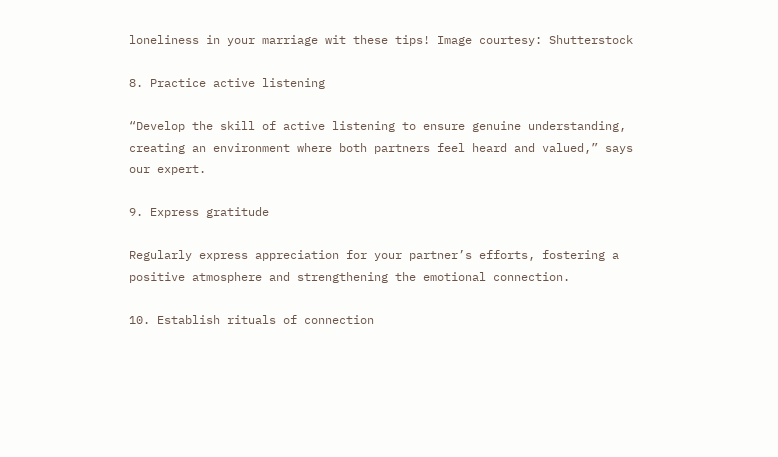loneliness in your marriage wit these tips! Image courtesy: Shutterstock

8. Practice active listening

“Develop the skill of active listening to ensure genuine understanding, creating an environment where both partners feel heard and valued,” says our expert.

9. Express gratitude

Regularly express appreciation for your partner’s efforts, fostering a positive atmosphere and strengthening the emotional connection.

10. Establish rituals of connection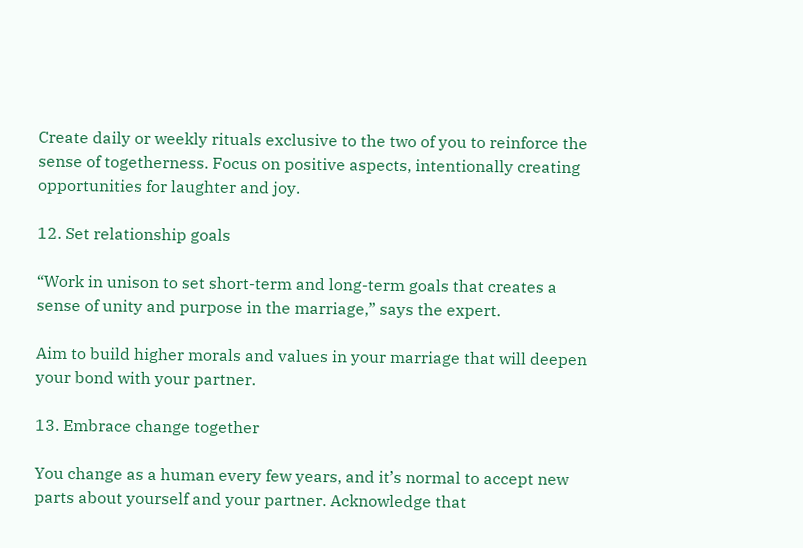Create daily or weekly rituals exclusive to the two of you to reinforce the sense of togetherness. Focus on positive aspects, intentionally creating opportunities for laughter and joy.

12. Set relationship goals

“Work in unison to set short-term and long-term goals that creates a sense of unity and purpose in the marriage,” says the expert.

Aim to build higher morals and values in your marriage that will deepen your bond with your partner.

13. Embrace change together

You change as a human every few years, and it’s normal to accept new parts about yourself and your partner. Acknowledge that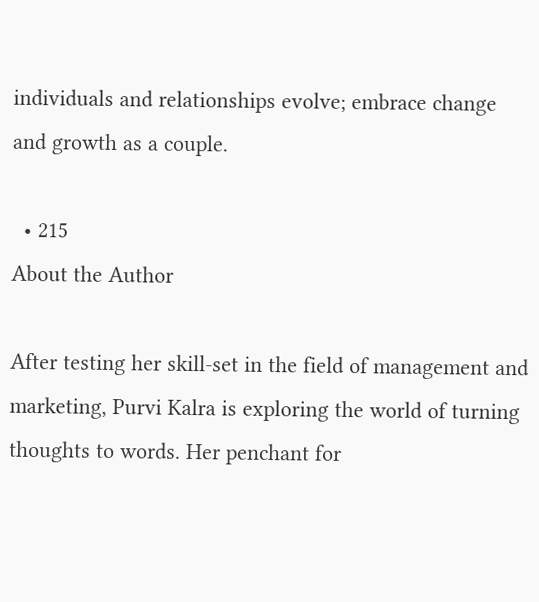individuals and relationships evolve; embrace change and growth as a couple.

  • 215
About the Author

After testing her skill-set in the field of management and marketing, Purvi Kalra is exploring the world of turning thoughts to words. Her penchant for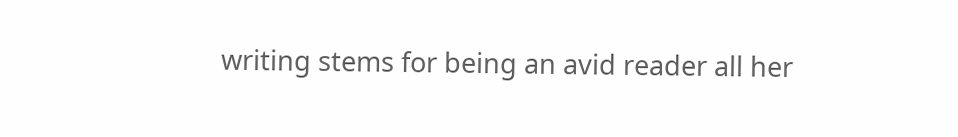writing stems for being an avid reader all her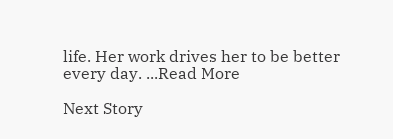life. Her work drives her to be better every day. ...Read More

Next Story